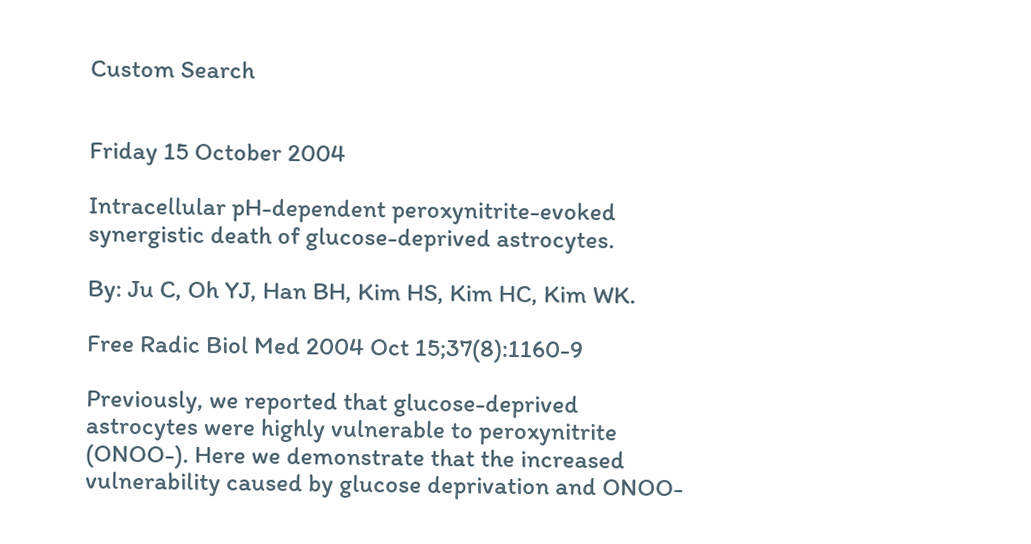Custom Search


Friday 15 October 2004

Intracellular pH-dependent peroxynitrite-evoked synergistic death of glucose-deprived astrocytes.

By: Ju C, Oh YJ, Han BH, Kim HS, Kim HC, Kim WK.

Free Radic Biol Med 2004 Oct 15;37(8):1160-9

Previously, we reported that glucose-deprived astrocytes were highly vulnerable to peroxynitrite (ONOO-). Here we demonstrate that the increased vulnerability caused by glucose deprivation and ONOO-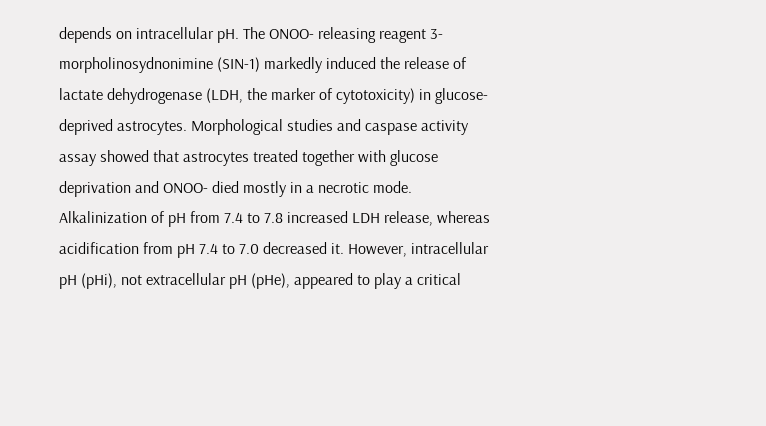depends on intracellular pH. The ONOO- releasing reagent 3-morpholinosydnonimine (SIN-1) markedly induced the release of lactate dehydrogenase (LDH, the marker of cytotoxicity) in glucose-deprived astrocytes. Morphological studies and caspase activity assay showed that astrocytes treated together with glucose deprivation and ONOO- died mostly in a necrotic mode. Alkalinization of pH from 7.4 to 7.8 increased LDH release, whereas acidification from pH 7.4 to 7.0 decreased it. However, intracellular pH (pHi), not extracellular pH (pHe), appeared to play a critical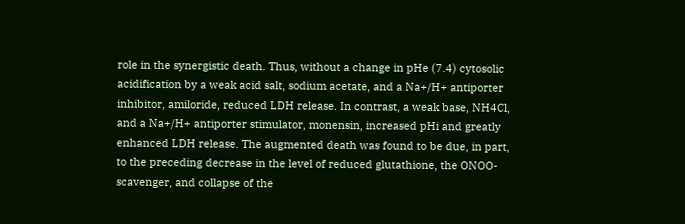role in the synergistic death. Thus, without a change in pHe (7.4) cytosolic acidification by a weak acid salt, sodium acetate, and a Na+/H+ antiporter inhibitor, amiloride, reduced LDH release. In contrast, a weak base, NH4Cl, and a Na+/H+ antiporter stimulator, monensin, increased pHi and greatly enhanced LDH release. The augmented death was found to be due, in part, to the preceding decrease in the level of reduced glutathione, the ONOO- scavenger, and collapse of the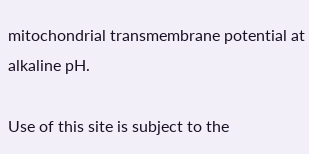mitochondrial transmembrane potential at alkaline pH.

Use of this site is subject to the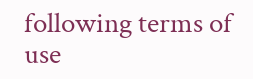following terms of use